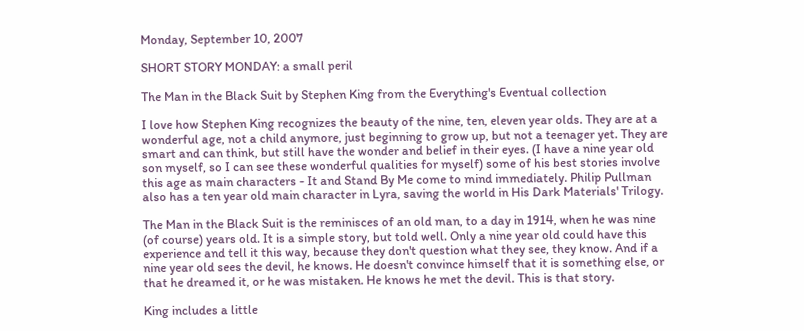Monday, September 10, 2007

SHORT STORY MONDAY: a small peril

The Man in the Black Suit by Stephen King from the Everything's Eventual collection

I love how Stephen King recognizes the beauty of the nine, ten, eleven year olds. They are at a wonderful age, not a child anymore, just beginning to grow up, but not a teenager yet. They are smart and can think, but still have the wonder and belief in their eyes. (I have a nine year old son myself, so I can see these wonderful qualities for myself) some of his best stories involve this age as main characters - It and Stand By Me come to mind immediately. Philip Pullman also has a ten year old main character in Lyra, saving the world in His Dark Materials' Trilogy.

The Man in the Black Suit is the reminisces of an old man, to a day in 1914, when he was nine (of course) years old. It is a simple story, but told well. Only a nine year old could have this experience and tell it this way, because they don't question what they see, they know. And if a nine year old sees the devil, he knows. He doesn't convince himself that it is something else, or that he dreamed it, or he was mistaken. He knows he met the devil. This is that story.

King includes a little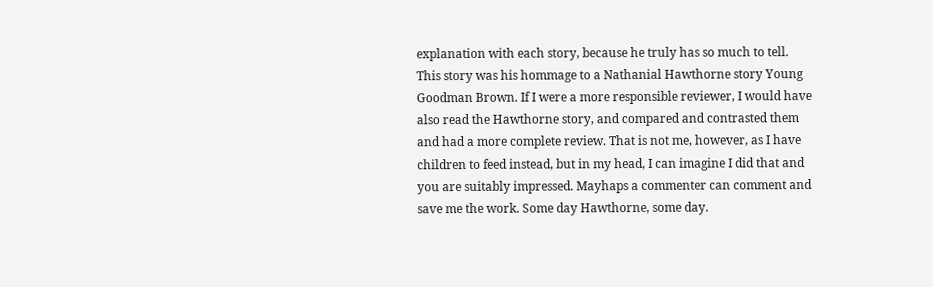explanation with each story, because he truly has so much to tell. This story was his hommage to a Nathanial Hawthorne story Young Goodman Brown. If I were a more responsible reviewer, I would have also read the Hawthorne story, and compared and contrasted them and had a more complete review. That is not me, however, as I have children to feed instead, but in my head, I can imagine I did that and you are suitably impressed. Mayhaps a commenter can comment and save me the work. Some day Hawthorne, some day.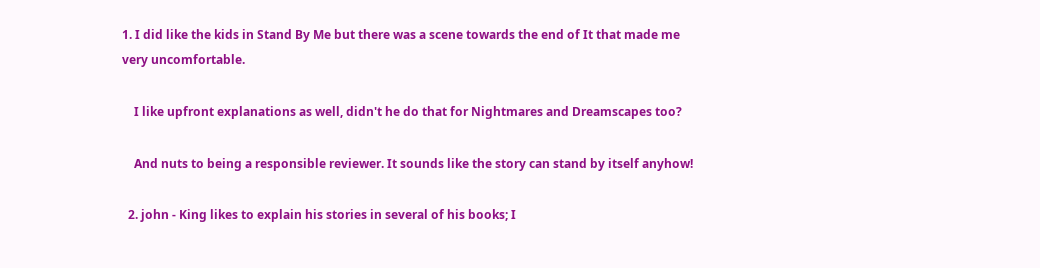1. I did like the kids in Stand By Me but there was a scene towards the end of It that made me very uncomfortable.

    I like upfront explanations as well, didn't he do that for Nightmares and Dreamscapes too?

    And nuts to being a responsible reviewer. It sounds like the story can stand by itself anyhow!

  2. john - King likes to explain his stories in several of his books; I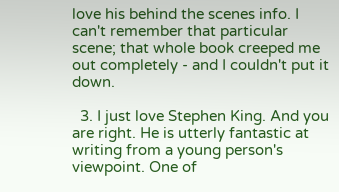love his behind the scenes info. I can't remember that particular scene; that whole book creeped me out completely - and I couldn't put it down.

  3. I just love Stephen King. And you are right. He is utterly fantastic at writing from a young person's viewpoint. One of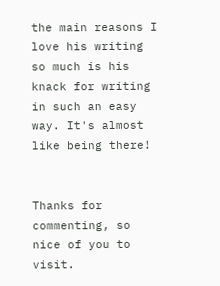the main reasons I love his writing so much is his knack for writing in such an easy way. It's almost like being there!


Thanks for commenting, so nice of you to visit.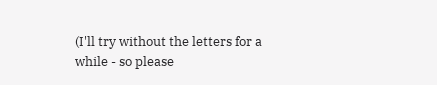(I'll try without the letters for a while - so please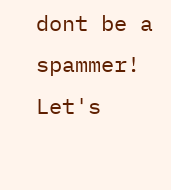dont be a spammer! Let's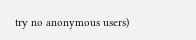try no anonymous users)